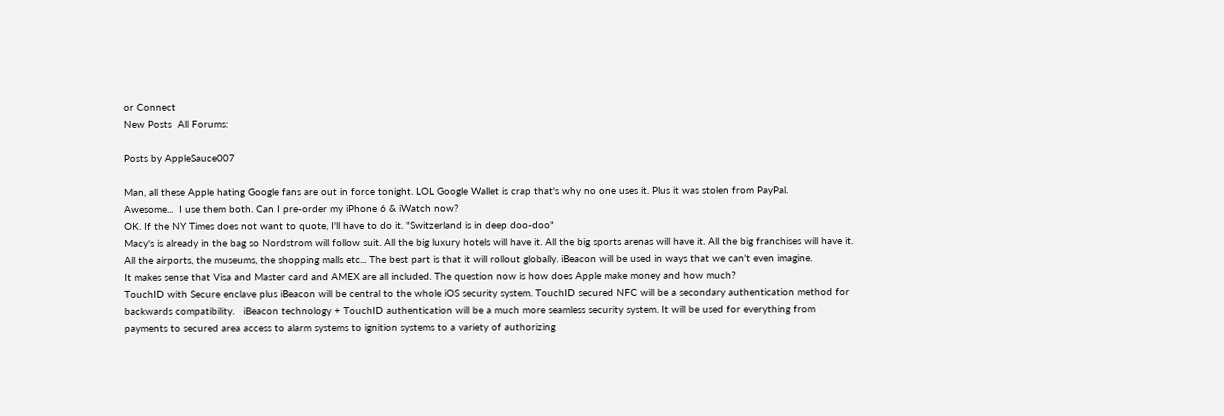or Connect
New Posts  All Forums:

Posts by AppleSauce007

Man, all these Apple hating Google fans are out in force tonight. LOL Google Wallet is crap that's why no one uses it. Plus it was stolen from PayPal.
Awesome...  I use them both. Can I pre-order my iPhone 6 & iWatch now?
OK. If the NY Times does not want to quote, I'll have to do it. "Switzerland is in deep doo-doo"
Macy's is already in the bag so Nordstrom will follow suit. All the big luxury hotels will have it. All the big sports arenas will have it. All the big franchises will have it. All the airports, the museums, the shopping malls etc... The best part is that it will rollout globally. iBeacon will be used in ways that we can't even imagine.
It makes sense that Visa and Master card and AMEX are all included. The question now is how does Apple make money and how much?
TouchID with Secure enclave plus iBeacon will be central to the whole iOS security system. TouchID secured NFC will be a secondary authentication method for backwards compatibility.   iBeacon technology + TouchID authentication will be a much more seamless security system. It will be used for everything from payments to secured area access to alarm systems to ignition systems to a variety of authorizing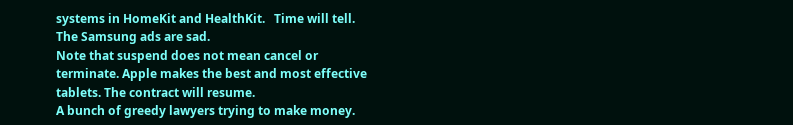systems in HomeKit and HealthKit.   Time will tell.
The Samsung ads are sad.
Note that suspend does not mean cancel or terminate. Apple makes the best and most effective tablets. The contract will resume.
A bunch of greedy lawyers trying to make money.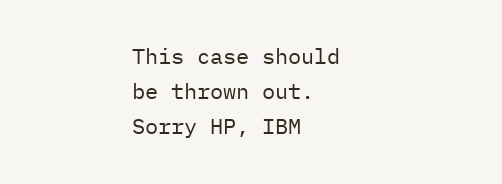This case should be thrown out.
Sorry HP, IBM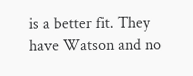is a better fit. They have Watson and no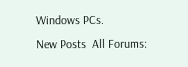Windows PCs.
New Posts  All Forums: